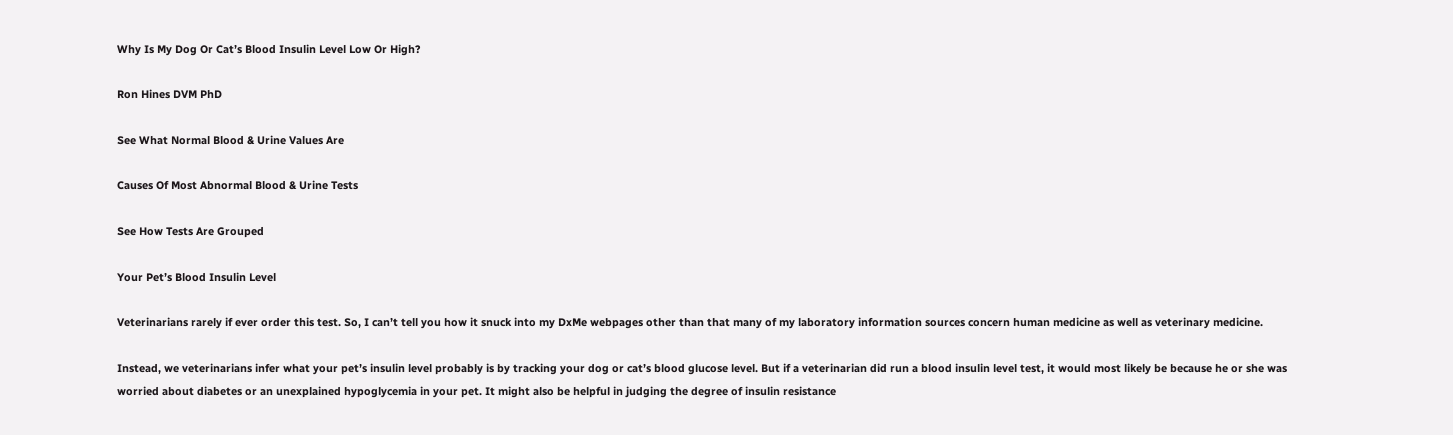Why Is My Dog Or Cat’s Blood Insulin Level Low Or High?

Ron Hines DVM PhD

See What Normal Blood & Urine Values Are

Causes Of Most Abnormal Blood & Urine Tests

See How Tests Are Grouped

Your Pet’s Blood Insulin Level

Veterinarians rarely if ever order this test. So, I can’t tell you how it snuck into my DxMe webpages other than that many of my laboratory information sources concern human medicine as well as veterinary medicine.

Instead, we veterinarians infer what your pet’s insulin level probably is by tracking your dog or cat’s blood glucose level. But if a veterinarian did run a blood insulin level test, it would most likely be because he or she was worried about diabetes or an unexplained hypoglycemia in your pet. It might also be helpful in judging the degree of insulin resistance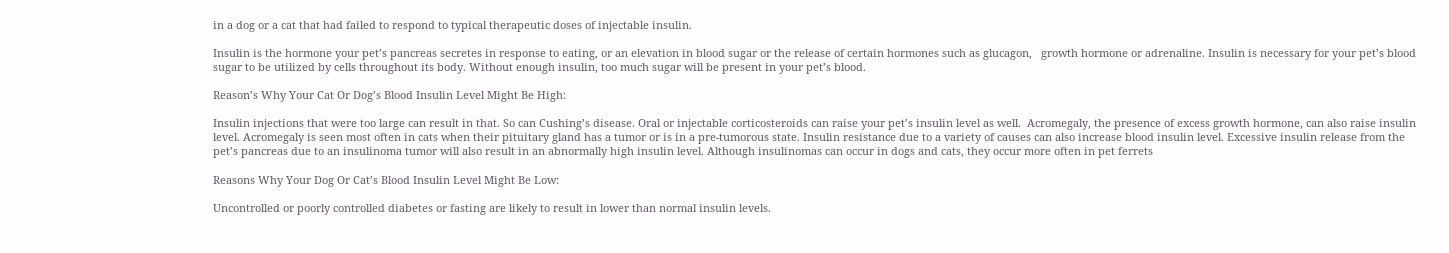in a dog or a cat that had failed to respond to typical therapeutic doses of injectable insulin.

Insulin is the hormone your pet’s pancreas secretes in response to eating, or an elevation in blood sugar or the release of certain hormones such as glucagon,   growth hormone or adrenaline. Insulin is necessary for your pet’s blood sugar to be utilized by cells throughout its body. Without enough insulin, too much sugar will be present in your pet’s blood.

Reason’s Why Your Cat Or Dog’s Blood Insulin Level Might Be High:

Insulin injections that were too large can result in that. So can Cushing’s disease. Oral or injectable corticosteroids can raise your pet’s insulin level as well.  Acromegaly, the presence of excess growth hormone, can also raise insulin level. Acromegaly is seen most often in cats when their pituitary gland has a tumor or is in a pre-tumorous state. Insulin resistance due to a variety of causes can also increase blood insulin level. Excessive insulin release from the pet’s pancreas due to an insulinoma tumor will also result in an abnormally high insulin level. Although insulinomas can occur in dogs and cats, they occur more often in pet ferrets

Reasons Why Your Dog Or Cat’s Blood Insulin Level Might Be Low:

Uncontrolled or poorly controlled diabetes or fasting are likely to result in lower than normal insulin levels.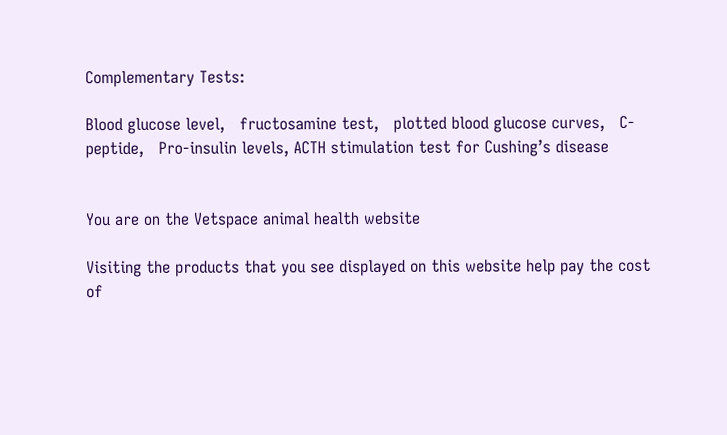Complementary Tests:

Blood glucose level,   fructosamine test,   plotted blood glucose curves,   C-peptide,   Pro-insulin levels, ACTH stimulation test for Cushing’s disease


You are on the Vetspace animal health website

Visiting the products that you see displayed on this website help pay the cost of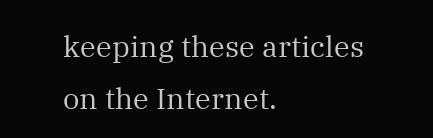keeping these articles on the Internet.